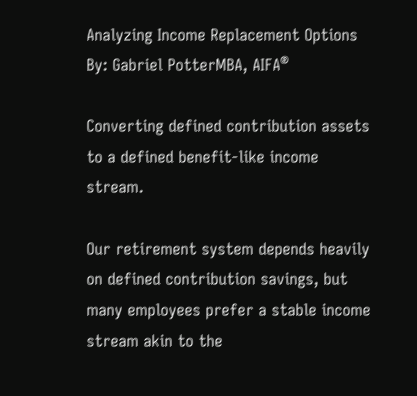Analyzing Income Replacement Options By: Gabriel PotterMBA, AIFA®

Converting defined contribution assets to a defined benefit-like income stream.

Our retirement system depends heavily on defined contribution savings, but many employees prefer a stable income stream akin to the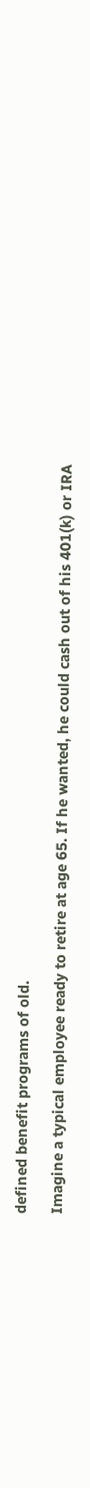defined benefit programs of old.

Imagine a typical employee ready to retire at age 65. If he wanted, he could cash out of his 401(k) or IRA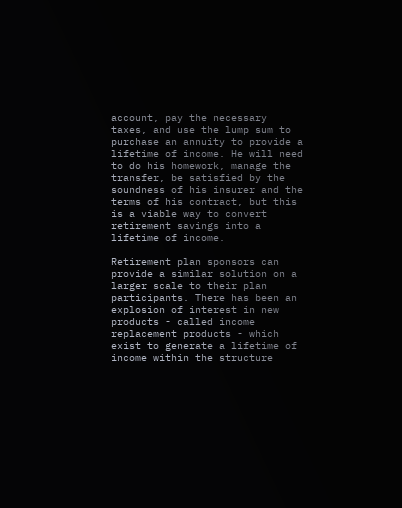account, pay the necessary taxes, and use the lump sum to purchase an annuity to provide a lifetime of income. He will need to do his homework, manage the transfer, be satisfied by the soundness of his insurer and the terms of his contract, but this is a viable way to convert retirement savings into a lifetime of income.

Retirement plan sponsors can provide a similar solution on a larger scale to their plan participants. There has been an explosion of interest in new products - called income replacement products - which exist to generate a lifetime of income within the structure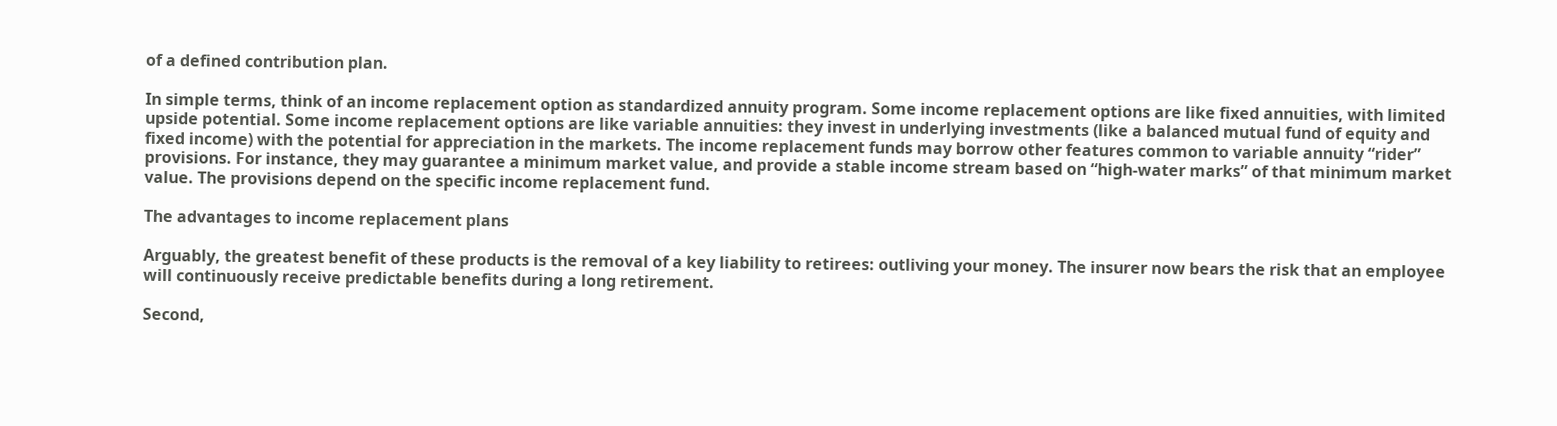of a defined contribution plan.

In simple terms, think of an income replacement option as standardized annuity program. Some income replacement options are like fixed annuities, with limited upside potential. Some income replacement options are like variable annuities: they invest in underlying investments (like a balanced mutual fund of equity and fixed income) with the potential for appreciation in the markets. The income replacement funds may borrow other features common to variable annuity “rider” provisions. For instance, they may guarantee a minimum market value, and provide a stable income stream based on “high-water marks” of that minimum market value. The provisions depend on the specific income replacement fund.

The advantages to income replacement plans

Arguably, the greatest benefit of these products is the removal of a key liability to retirees: outliving your money. The insurer now bears the risk that an employee will continuously receive predictable benefits during a long retirement.

Second,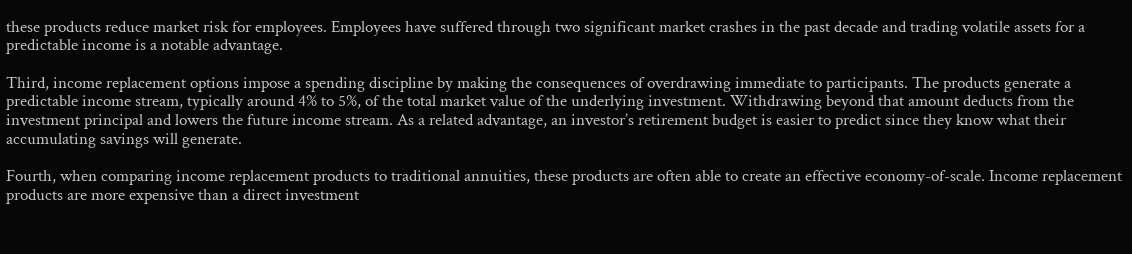these products reduce market risk for employees. Employees have suffered through two significant market crashes in the past decade and trading volatile assets for a predictable income is a notable advantage.

Third, income replacement options impose a spending discipline by making the consequences of overdrawing immediate to participants. The products generate a predictable income stream, typically around 4% to 5%, of the total market value of the underlying investment. Withdrawing beyond that amount deducts from the investment principal and lowers the future income stream. As a related advantage, an investor’s retirement budget is easier to predict since they know what their accumulating savings will generate.

Fourth, when comparing income replacement products to traditional annuities, these products are often able to create an effective economy-of-scale. Income replacement products are more expensive than a direct investment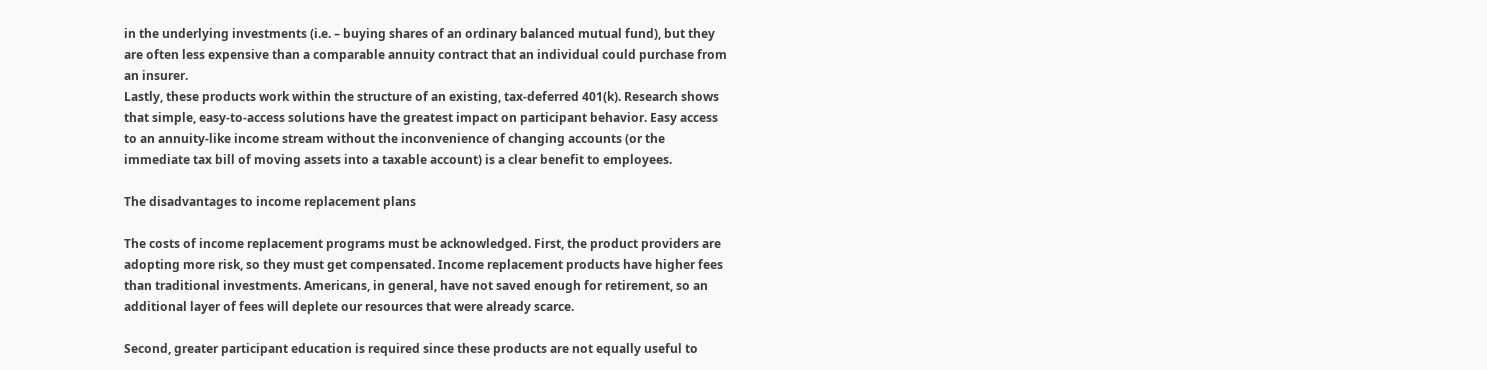in the underlying investments (i.e. – buying shares of an ordinary balanced mutual fund), but they are often less expensive than a comparable annuity contract that an individual could purchase from an insurer.
Lastly, these products work within the structure of an existing, tax-deferred 401(k). Research shows that simple, easy-to-access solutions have the greatest impact on participant behavior. Easy access to an annuity-like income stream without the inconvenience of changing accounts (or the immediate tax bill of moving assets into a taxable account) is a clear benefit to employees.

The disadvantages to income replacement plans

The costs of income replacement programs must be acknowledged. First, the product providers are adopting more risk, so they must get compensated. Income replacement products have higher fees than traditional investments. Americans, in general, have not saved enough for retirement, so an additional layer of fees will deplete our resources that were already scarce.

Second, greater participant education is required since these products are not equally useful to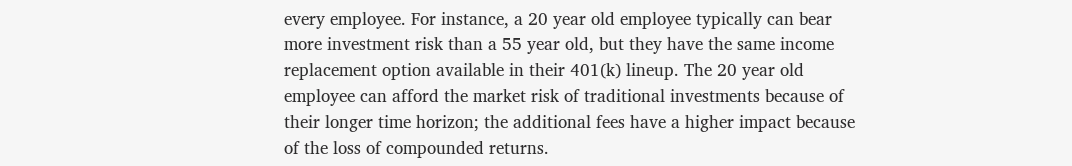every employee. For instance, a 20 year old employee typically can bear more investment risk than a 55 year old, but they have the same income replacement option available in their 401(k) lineup. The 20 year old employee can afford the market risk of traditional investments because of their longer time horizon; the additional fees have a higher impact because of the loss of compounded returns.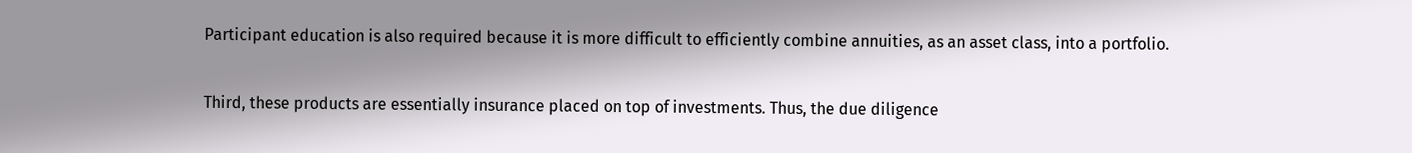Participant education is also required because it is more difficult to efficiently combine annuities, as an asset class, into a portfolio.

Third, these products are essentially insurance placed on top of investments. Thus, the due diligence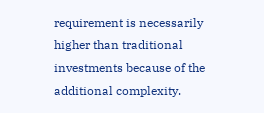requirement is necessarily higher than traditional investments because of the additional complexity.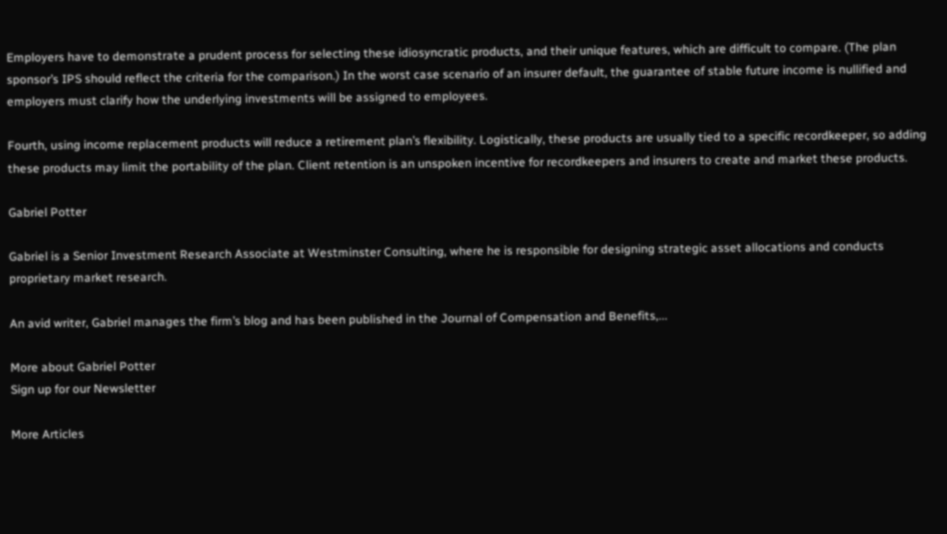Employers have to demonstrate a prudent process for selecting these idiosyncratic products, and their unique features, which are difficult to compare. (The plan sponsor’s IPS should reflect the criteria for the comparison.) In the worst case scenario of an insurer default, the guarantee of stable future income is nullified and employers must clarify how the underlying investments will be assigned to employees.

Fourth, using income replacement products will reduce a retirement plan’s flexibility. Logistically, these products are usually tied to a specific recordkeeper, so adding these products may limit the portability of the plan. Client retention is an unspoken incentive for recordkeepers and insurers to create and market these products.

Gabriel Potter

Gabriel is a Senior Investment Research Associate at Westminster Consulting, where he is responsible for designing strategic asset allocations and conducts proprietary market research.

An avid writer, Gabriel manages the firm’s blog and has been published in the Journal of Compensation and Benefits,...

More about Gabriel Potter
Sign up for our Newsletter

More Articles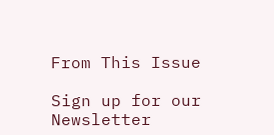From This Issue

Sign up for our Newsletter